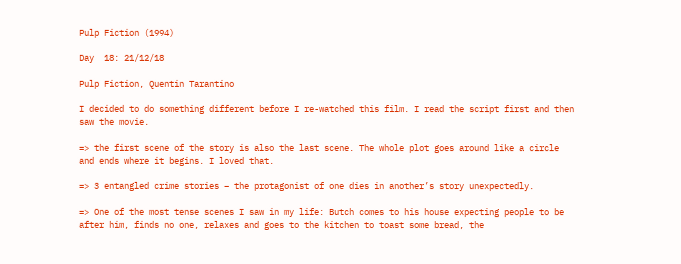Pulp Fiction (1994)

Day  18: 21/12/18

Pulp Fiction, Quentin Tarantino

I decided to do something different before I re-watched this film. I read the script first and then saw the movie.

=> the first scene of the story is also the last scene. The whole plot goes around like a circle and ends where it begins. I loved that.

=> 3 entangled crime stories – the protagonist of one dies in another’s story unexpectedly.

=> One of the most tense scenes I saw in my life: Butch comes to his house expecting people to be after him, finds no one, relaxes and goes to the kitchen to toast some bread, the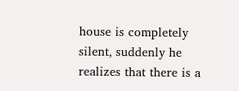house is completely silent, suddenly he realizes that there is a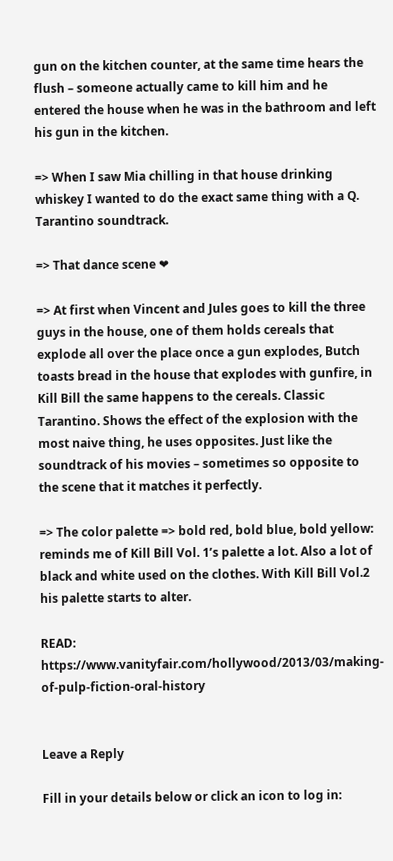gun on the kitchen counter, at the same time hears the flush – someone actually came to kill him and he entered the house when he was in the bathroom and left his gun in the kitchen.

=> When I saw Mia chilling in that house drinking whiskey I wanted to do the exact same thing with a Q. Tarantino soundtrack.

=> That dance scene ❤

=> At first when Vincent and Jules goes to kill the three guys in the house, one of them holds cereals that explode all over the place once a gun explodes, Butch toasts bread in the house that explodes with gunfire, in Kill Bill the same happens to the cereals. Classic Tarantino. Shows the effect of the explosion with the most naive thing, he uses opposites. Just like the soundtrack of his movies – sometimes so opposite to the scene that it matches it perfectly.

=> The color palette => bold red, bold blue, bold yellow: reminds me of Kill Bill Vol. 1’s palette a lot. Also a lot of black and white used on the clothes. With Kill Bill Vol.2 his palette starts to alter.

READ: https://www.vanityfair.com/hollywood/2013/03/making-of-pulp-fiction-oral-history


Leave a Reply

Fill in your details below or click an icon to log in: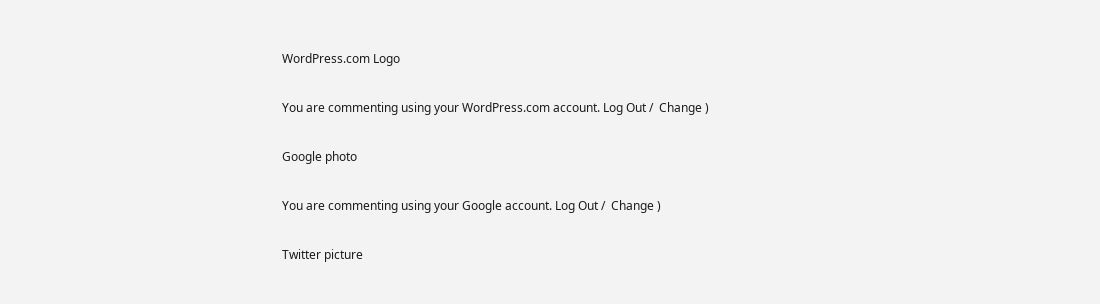WordPress.com Logo

You are commenting using your WordPress.com account. Log Out /  Change )

Google photo

You are commenting using your Google account. Log Out /  Change )

Twitter picture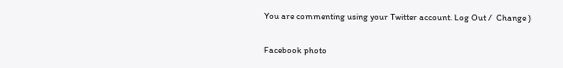You are commenting using your Twitter account. Log Out /  Change )

Facebook photo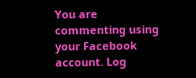You are commenting using your Facebook account. Log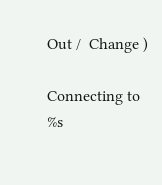Out /  Change )

Connecting to %s